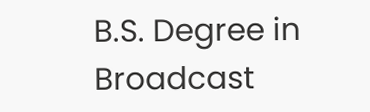B.S. Degree in Broadcast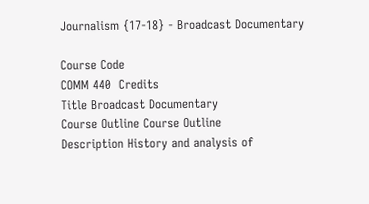Journalism {17-18} - Broadcast Documentary

Course Code
COMM 440  Credits
Title Broadcast Documentary
Course Outline Course Outline
Description History and analysis of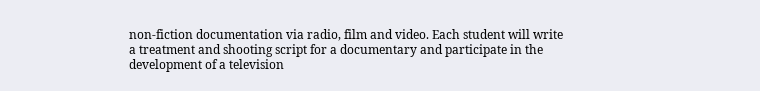non-fiction documentation via radio, film and video. Each student will write a treatment and shooting script for a documentary and participate in the development of a television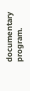documentary program.